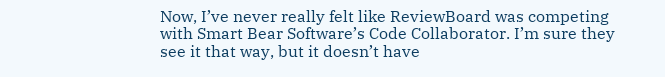Now, I’ve never really felt like ReviewBoard was competing with Smart Bear Software’s Code Collaborator. I’m sure they see it that way, but it doesn’t have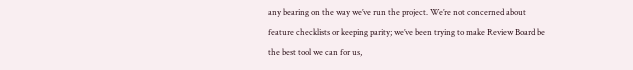any bearing on the way we’ve run the project. We’re not concerned about feature checklists or keeping parity; we’ve been trying to make Review Board be the best tool we can for us,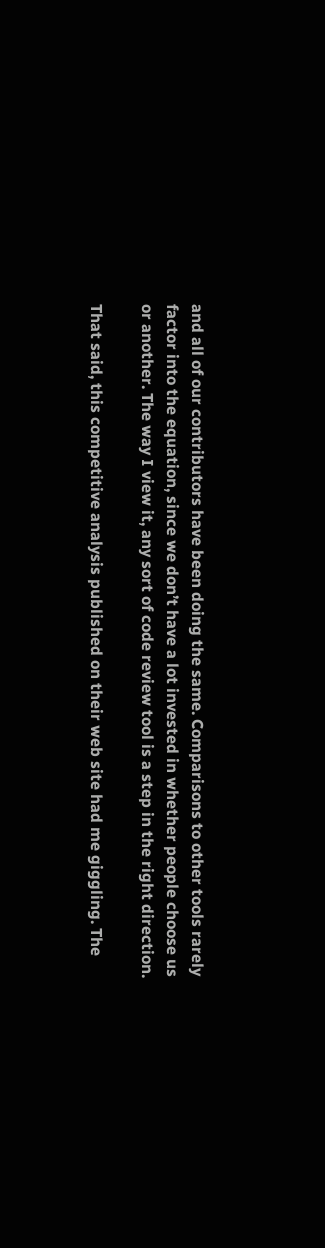and all of our contributors have been doing the same. Comparisons to other tools rarely factor into the equation, since we don’t have a lot invested in whether people choose us or another. The way I view it, any sort of code review tool is a step in the right direction.

That said, this competitive analysis published on their web site had me giggling. The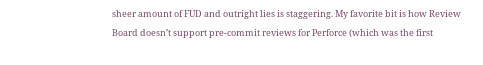sheer amount of FUD and outright lies is staggering. My favorite bit is how Review Board doesn’t support pre-commit reviews for Perforce (which was the first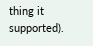thing it supported).